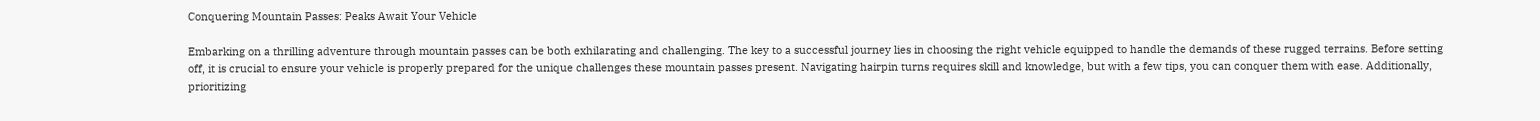Conquering Mountain Passes: Peaks Await Your Vehicle

Embarking on a thrilling adventure through mountain passes can be both exhilarating and challenging. The key to a successful journey lies in choosing the right vehicle equipped to handle the demands of these rugged terrains. Before setting off, it is crucial to ensure your vehicle is properly prepared for the unique challenges these mountain passes present. Navigating hairpin turns requires skill and knowledge, but with a few tips, you can conquer them with ease. Additionally, prioritizing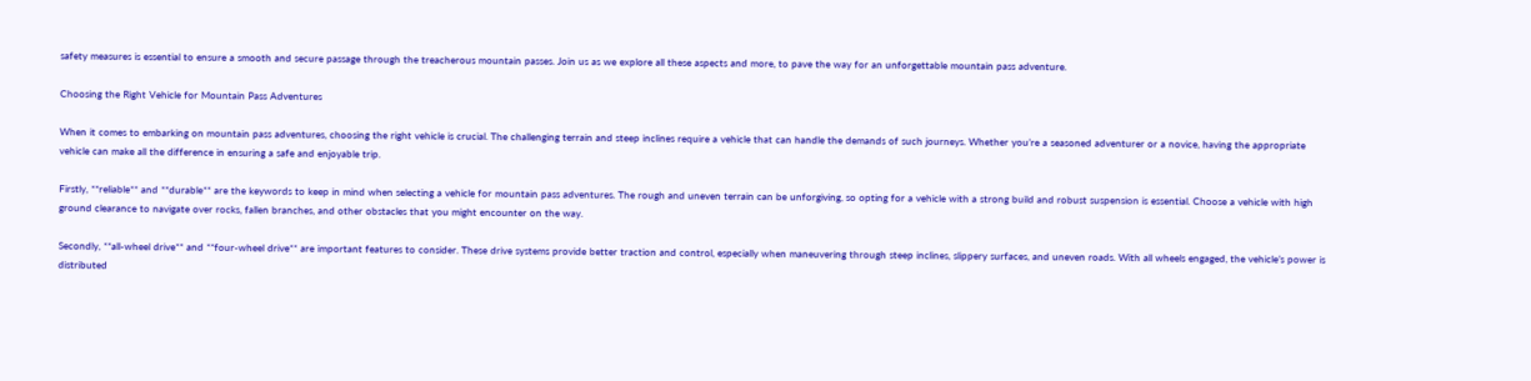safety measures is essential to ensure a smooth and secure passage through the treacherous mountain passes. Join us as we explore all these aspects and more, to pave the way for an unforgettable mountain pass adventure.

Choosing the Right Vehicle for Mountain Pass Adventures

When it comes to embarking on mountain pass adventures, choosing the right vehicle is crucial. The challenging terrain and steep inclines require a vehicle that can handle the demands of such journeys. Whether you’re a seasoned adventurer or a novice, having the appropriate vehicle can make all the difference in ensuring a safe and enjoyable trip.

Firstly, **reliable** and **durable** are the keywords to keep in mind when selecting a vehicle for mountain pass adventures. The rough and uneven terrain can be unforgiving, so opting for a vehicle with a strong build and robust suspension is essential. Choose a vehicle with high ground clearance to navigate over rocks, fallen branches, and other obstacles that you might encounter on the way.

Secondly, **all-wheel drive** and **four-wheel drive** are important features to consider. These drive systems provide better traction and control, especially when maneuvering through steep inclines, slippery surfaces, and uneven roads. With all wheels engaged, the vehicle’s power is distributed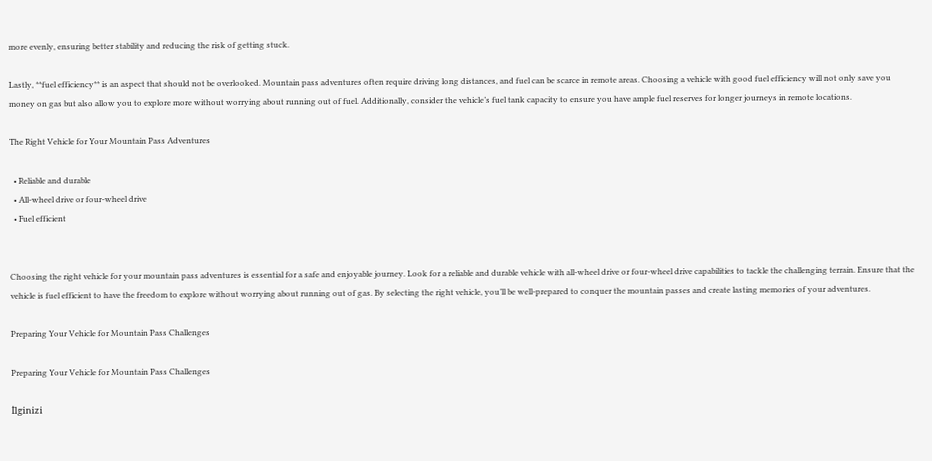more evenly, ensuring better stability and reducing the risk of getting stuck.

Lastly, **fuel efficiency** is an aspect that should not be overlooked. Mountain pass adventures often require driving long distances, and fuel can be scarce in remote areas. Choosing a vehicle with good fuel efficiency will not only save you money on gas but also allow you to explore more without worrying about running out of fuel. Additionally, consider the vehicle’s fuel tank capacity to ensure you have ample fuel reserves for longer journeys in remote locations.

The Right Vehicle for Your Mountain Pass Adventures

  • Reliable and durable
  • All-wheel drive or four-wheel drive
  • Fuel efficient


Choosing the right vehicle for your mountain pass adventures is essential for a safe and enjoyable journey. Look for a reliable and durable vehicle with all-wheel drive or four-wheel drive capabilities to tackle the challenging terrain. Ensure that the vehicle is fuel efficient to have the freedom to explore without worrying about running out of gas. By selecting the right vehicle, you’ll be well-prepared to conquer the mountain passes and create lasting memories of your adventures.

Preparing Your Vehicle for Mountain Pass Challenges

Preparing Your Vehicle for Mountain Pass Challenges

İlginizi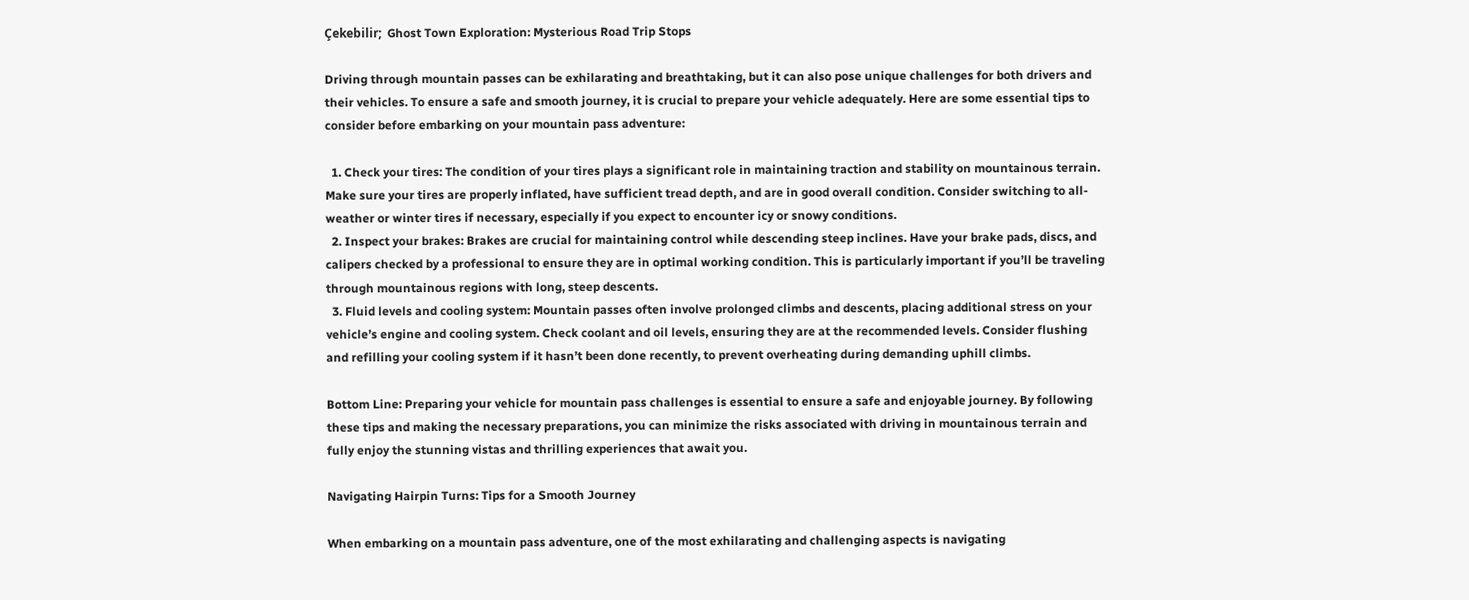Çekebilir;  Ghost Town Exploration: Mysterious Road Trip Stops

Driving through mountain passes can be exhilarating and breathtaking, but it can also pose unique challenges for both drivers and their vehicles. To ensure a safe and smooth journey, it is crucial to prepare your vehicle adequately. Here are some essential tips to consider before embarking on your mountain pass adventure:

  1. Check your tires: The condition of your tires plays a significant role in maintaining traction and stability on mountainous terrain. Make sure your tires are properly inflated, have sufficient tread depth, and are in good overall condition. Consider switching to all-weather or winter tires if necessary, especially if you expect to encounter icy or snowy conditions.
  2. Inspect your brakes: Brakes are crucial for maintaining control while descending steep inclines. Have your brake pads, discs, and calipers checked by a professional to ensure they are in optimal working condition. This is particularly important if you’ll be traveling through mountainous regions with long, steep descents.
  3. Fluid levels and cooling system: Mountain passes often involve prolonged climbs and descents, placing additional stress on your vehicle’s engine and cooling system. Check coolant and oil levels, ensuring they are at the recommended levels. Consider flushing and refilling your cooling system if it hasn’t been done recently, to prevent overheating during demanding uphill climbs.

Bottom Line: Preparing your vehicle for mountain pass challenges is essential to ensure a safe and enjoyable journey. By following these tips and making the necessary preparations, you can minimize the risks associated with driving in mountainous terrain and fully enjoy the stunning vistas and thrilling experiences that await you.

Navigating Hairpin Turns: Tips for a Smooth Journey

When embarking on a mountain pass adventure, one of the most exhilarating and challenging aspects is navigating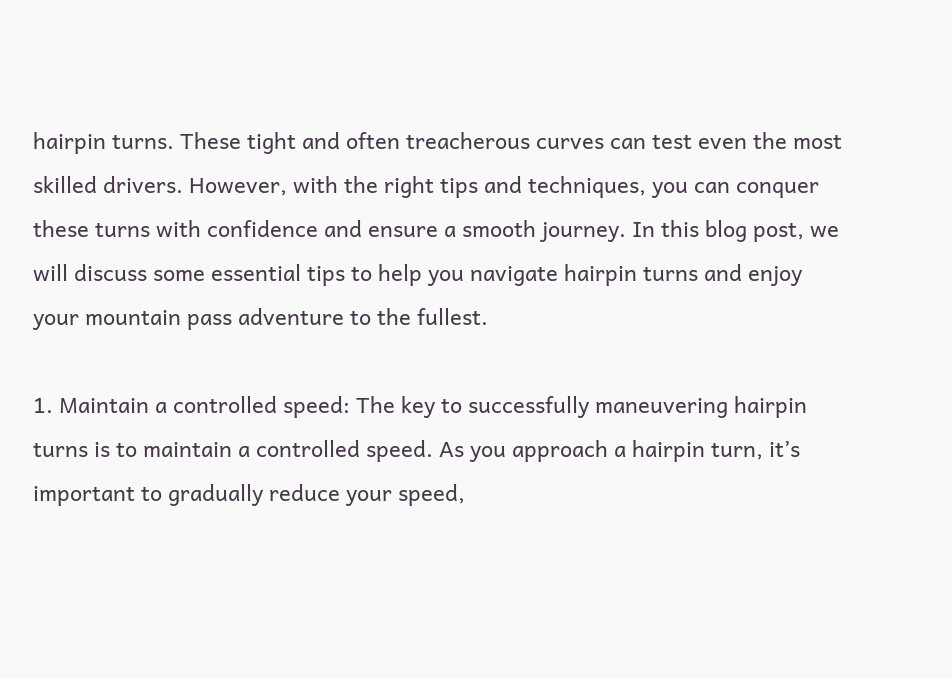hairpin turns. These tight and often treacherous curves can test even the most skilled drivers. However, with the right tips and techniques, you can conquer these turns with confidence and ensure a smooth journey. In this blog post, we will discuss some essential tips to help you navigate hairpin turns and enjoy your mountain pass adventure to the fullest.

1. Maintain a controlled speed: The key to successfully maneuvering hairpin turns is to maintain a controlled speed. As you approach a hairpin turn, it’s important to gradually reduce your speed,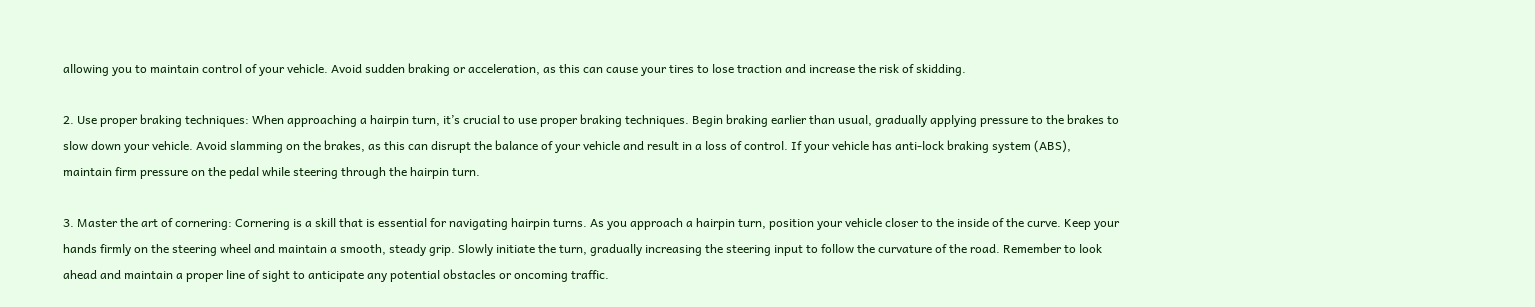allowing you to maintain control of your vehicle. Avoid sudden braking or acceleration, as this can cause your tires to lose traction and increase the risk of skidding.

2. Use proper braking techniques: When approaching a hairpin turn, it’s crucial to use proper braking techniques. Begin braking earlier than usual, gradually applying pressure to the brakes to slow down your vehicle. Avoid slamming on the brakes, as this can disrupt the balance of your vehicle and result in a loss of control. If your vehicle has anti-lock braking system (ABS), maintain firm pressure on the pedal while steering through the hairpin turn.

3. Master the art of cornering: Cornering is a skill that is essential for navigating hairpin turns. As you approach a hairpin turn, position your vehicle closer to the inside of the curve. Keep your hands firmly on the steering wheel and maintain a smooth, steady grip. Slowly initiate the turn, gradually increasing the steering input to follow the curvature of the road. Remember to look ahead and maintain a proper line of sight to anticipate any potential obstacles or oncoming traffic.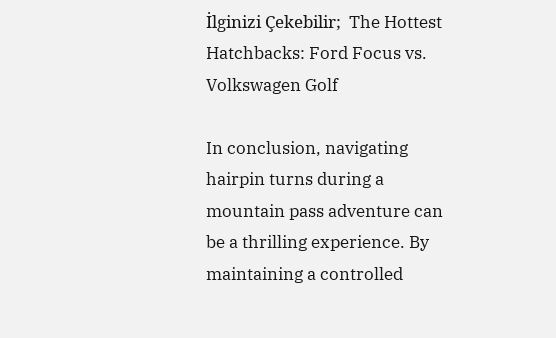İlginizi Çekebilir;  The Hottest Hatchbacks: Ford Focus vs. Volkswagen Golf

In conclusion, navigating hairpin turns during a mountain pass adventure can be a thrilling experience. By maintaining a controlled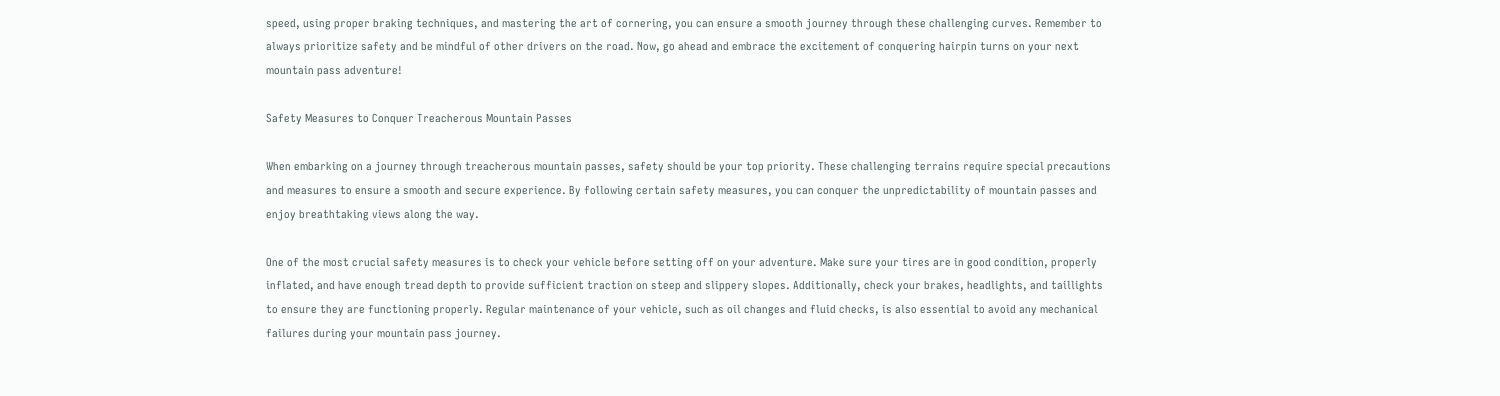speed, using proper braking techniques, and mastering the art of cornering, you can ensure a smooth journey through these challenging curves. Remember to always prioritize safety and be mindful of other drivers on the road. Now, go ahead and embrace the excitement of conquering hairpin turns on your next mountain pass adventure!

Safety Measures to Conquer Treacherous Mountain Passes

When embarking on a journey through treacherous mountain passes, safety should be your top priority. These challenging terrains require special precautions and measures to ensure a smooth and secure experience. By following certain safety measures, you can conquer the unpredictability of mountain passes and enjoy breathtaking views along the way.

One of the most crucial safety measures is to check your vehicle before setting off on your adventure. Make sure your tires are in good condition, properly inflated, and have enough tread depth to provide sufficient traction on steep and slippery slopes. Additionally, check your brakes, headlights, and taillights to ensure they are functioning properly. Regular maintenance of your vehicle, such as oil changes and fluid checks, is also essential to avoid any mechanical failures during your mountain pass journey.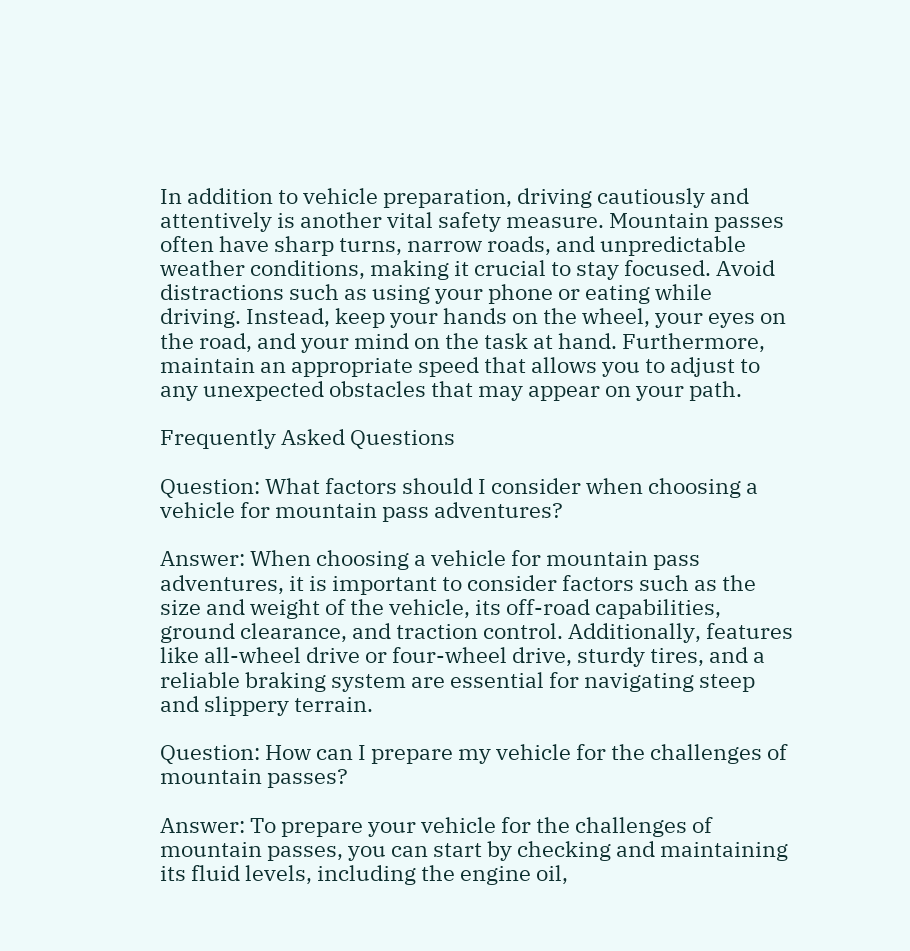In addition to vehicle preparation, driving cautiously and attentively is another vital safety measure. Mountain passes often have sharp turns, narrow roads, and unpredictable weather conditions, making it crucial to stay focused. Avoid distractions such as using your phone or eating while driving. Instead, keep your hands on the wheel, your eyes on the road, and your mind on the task at hand. Furthermore, maintain an appropriate speed that allows you to adjust to any unexpected obstacles that may appear on your path.

Frequently Asked Questions

Question: What factors should I consider when choosing a vehicle for mountain pass adventures?

Answer: When choosing a vehicle for mountain pass adventures, it is important to consider factors such as the size and weight of the vehicle, its off-road capabilities, ground clearance, and traction control. Additionally, features like all-wheel drive or four-wheel drive, sturdy tires, and a reliable braking system are essential for navigating steep and slippery terrain.

Question: How can I prepare my vehicle for the challenges of mountain passes?

Answer: To prepare your vehicle for the challenges of mountain passes, you can start by checking and maintaining its fluid levels, including the engine oil,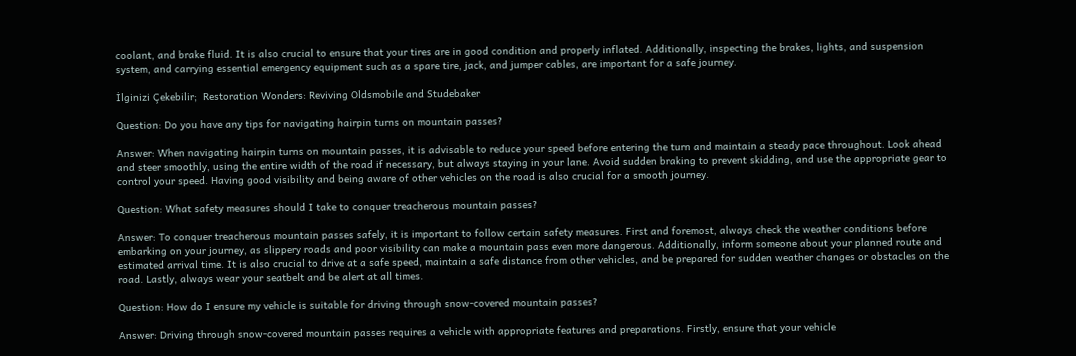coolant, and brake fluid. It is also crucial to ensure that your tires are in good condition and properly inflated. Additionally, inspecting the brakes, lights, and suspension system, and carrying essential emergency equipment such as a spare tire, jack, and jumper cables, are important for a safe journey.

İlginizi Çekebilir;  Restoration Wonders: Reviving Oldsmobile and Studebaker

Question: Do you have any tips for navigating hairpin turns on mountain passes?

Answer: When navigating hairpin turns on mountain passes, it is advisable to reduce your speed before entering the turn and maintain a steady pace throughout. Look ahead and steer smoothly, using the entire width of the road if necessary, but always staying in your lane. Avoid sudden braking to prevent skidding, and use the appropriate gear to control your speed. Having good visibility and being aware of other vehicles on the road is also crucial for a smooth journey.

Question: What safety measures should I take to conquer treacherous mountain passes?

Answer: To conquer treacherous mountain passes safely, it is important to follow certain safety measures. First and foremost, always check the weather conditions before embarking on your journey, as slippery roads and poor visibility can make a mountain pass even more dangerous. Additionally, inform someone about your planned route and estimated arrival time. It is also crucial to drive at a safe speed, maintain a safe distance from other vehicles, and be prepared for sudden weather changes or obstacles on the road. Lastly, always wear your seatbelt and be alert at all times.

Question: How do I ensure my vehicle is suitable for driving through snow-covered mountain passes?

Answer: Driving through snow-covered mountain passes requires a vehicle with appropriate features and preparations. Firstly, ensure that your vehicle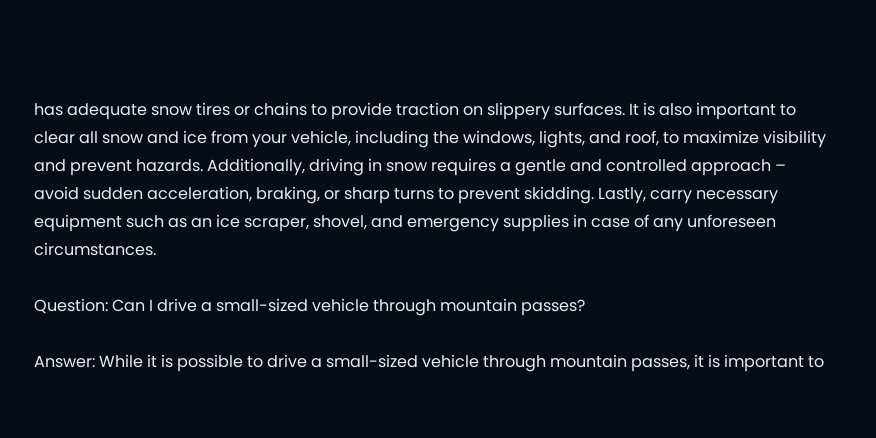has adequate snow tires or chains to provide traction on slippery surfaces. It is also important to clear all snow and ice from your vehicle, including the windows, lights, and roof, to maximize visibility and prevent hazards. Additionally, driving in snow requires a gentle and controlled approach – avoid sudden acceleration, braking, or sharp turns to prevent skidding. Lastly, carry necessary equipment such as an ice scraper, shovel, and emergency supplies in case of any unforeseen circumstances.

Question: Can I drive a small-sized vehicle through mountain passes?

Answer: While it is possible to drive a small-sized vehicle through mountain passes, it is important to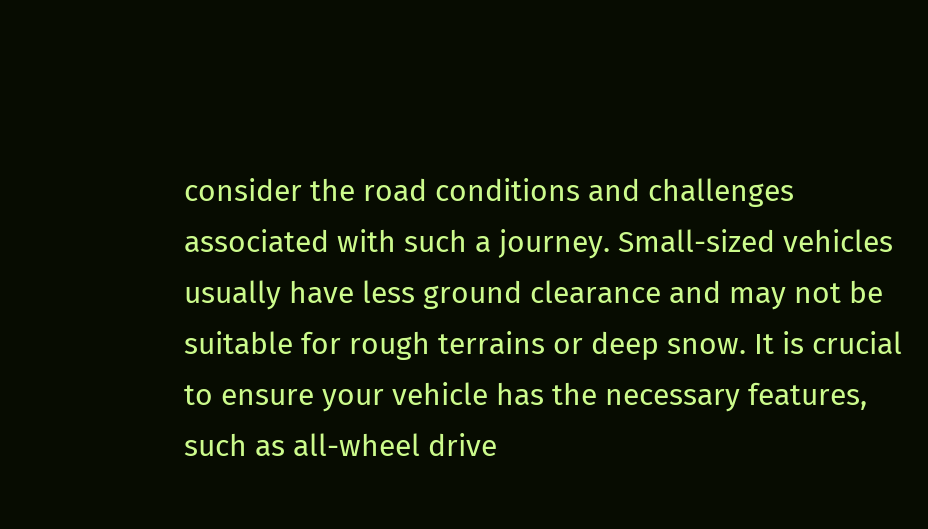consider the road conditions and challenges associated with such a journey. Small-sized vehicles usually have less ground clearance and may not be suitable for rough terrains or deep snow. It is crucial to ensure your vehicle has the necessary features, such as all-wheel drive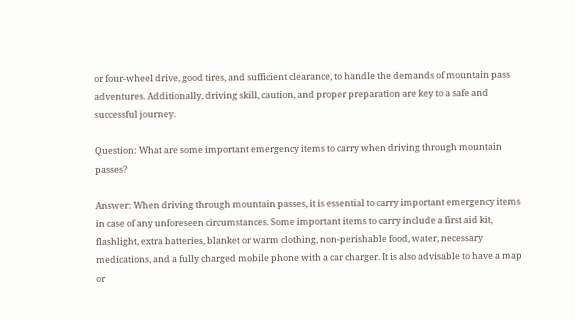or four-wheel drive, good tires, and sufficient clearance, to handle the demands of mountain pass adventures. Additionally, driving skill, caution, and proper preparation are key to a safe and successful journey.

Question: What are some important emergency items to carry when driving through mountain passes?

Answer: When driving through mountain passes, it is essential to carry important emergency items in case of any unforeseen circumstances. Some important items to carry include a first aid kit, flashlight, extra batteries, blanket or warm clothing, non-perishable food, water, necessary medications, and a fully charged mobile phone with a car charger. It is also advisable to have a map or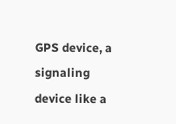GPS device, a signaling device like a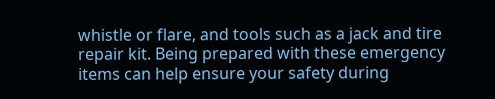whistle or flare, and tools such as a jack and tire repair kit. Being prepared with these emergency items can help ensure your safety during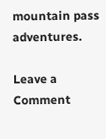mountain pass adventures.

Leave a Comment